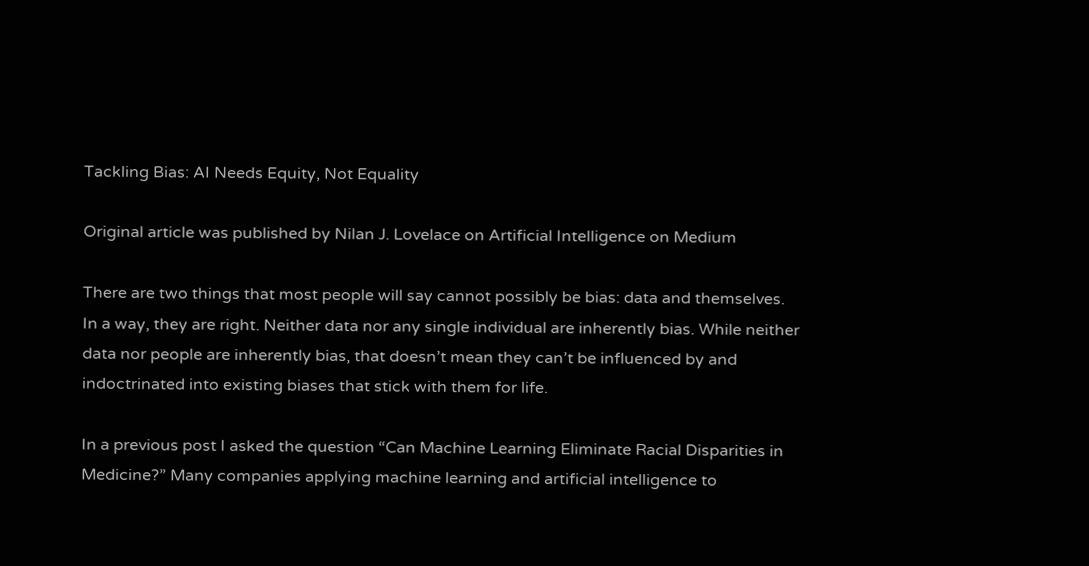Tackling Bias: AI Needs Equity, Not Equality

Original article was published by Nilan J. Lovelace on Artificial Intelligence on Medium

There are two things that most people will say cannot possibly be bias: data and themselves. In a way, they are right. Neither data nor any single individual are inherently bias. While neither data nor people are inherently bias, that doesn’t mean they can’t be influenced by and indoctrinated into existing biases that stick with them for life.

In a previous post I asked the question “Can Machine Learning Eliminate Racial Disparities in Medicine?” Many companies applying machine learning and artificial intelligence to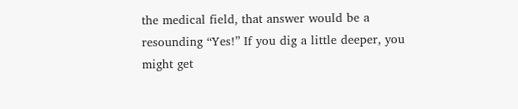the medical field, that answer would be a resounding “Yes!” If you dig a little deeper, you might get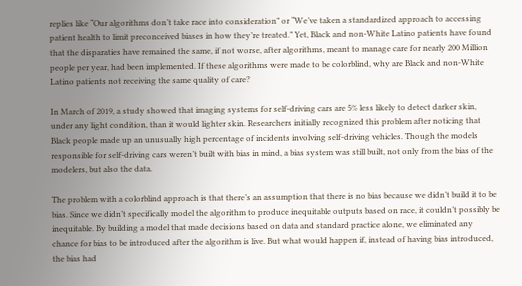replies like “Our algorithms don’t take race into consideration” or “We’ve taken a standardized approach to accessing patient health to limit preconceived biases in how they’re treated.” Yet, Black and non-White Latino patients have found that the disparaties have remained the same, if not worse, after algorithms, meant to manage care for nearly 200 Million people per year, had been implemented. If these algorithms were made to be colorblind, why are Black and non-White Latino patients not receiving the same quality of care?

In March of 2019, a study showed that imaging systems for self-driving cars are 5% less likely to detect darker skin, under any light condition, than it would lighter skin. Researchers initially recognized this problem after noticing that Black people made up an unusually high percentage of incidents involving self-driving vehicles. Though the models responsible for self-driving cars weren’t built with bias in mind, a bias system was still built, not only from the bias of the modelers, but also the data.

The problem with a colorblind approach is that there’s an assumption that there is no bias because we didn’t build it to be bias. Since we didn’t specifically model the algorithm to produce inequitable outputs based on race, it couldn’t possibly be inequitable. By building a model that made decisions based on data and standard practice alone, we eliminated any chance for bias to be introduced after the algorithm is live. But what would happen if, instead of having bias introduced, the bias had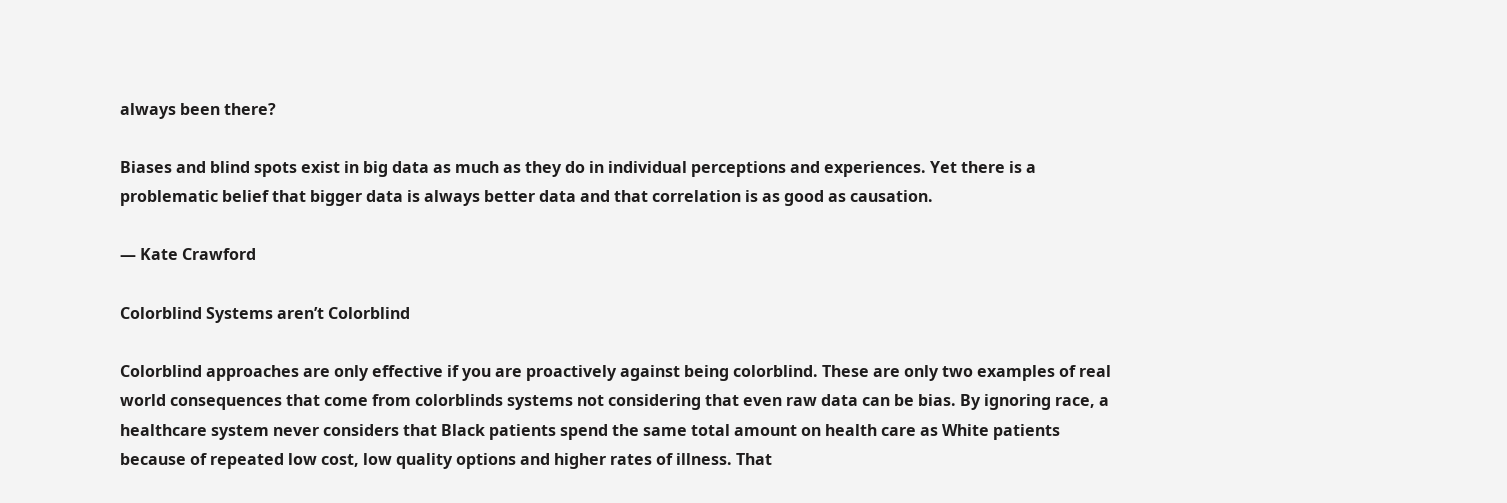always been there?

Biases and blind spots exist in big data as much as they do in individual perceptions and experiences. Yet there is a problematic belief that bigger data is always better data and that correlation is as good as causation.

— Kate Crawford

Colorblind Systems aren’t Colorblind

Colorblind approaches are only effective if you are proactively against being colorblind. These are only two examples of real world consequences that come from colorblinds systems not considering that even raw data can be bias. By ignoring race, a healthcare system never considers that Black patients spend the same total amount on health care as White patients because of repeated low cost, low quality options and higher rates of illness. That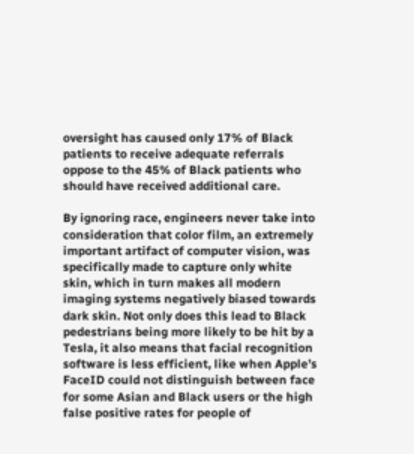oversight has caused only 17% of Black patients to receive adequate referrals oppose to the 45% of Black patients who should have received additional care.

By ignoring race, engineers never take into consideration that color film, an extremely important artifact of computer vision, was specifically made to capture only white skin, which in turn makes all modern imaging systems negatively biased towards dark skin. Not only does this lead to Black pedestrians being more likely to be hit by a Tesla, it also means that facial recognition software is less efficient, like when Apple’s FaceID could not distinguish between face for some Asian and Black users or the high false positive rates for people of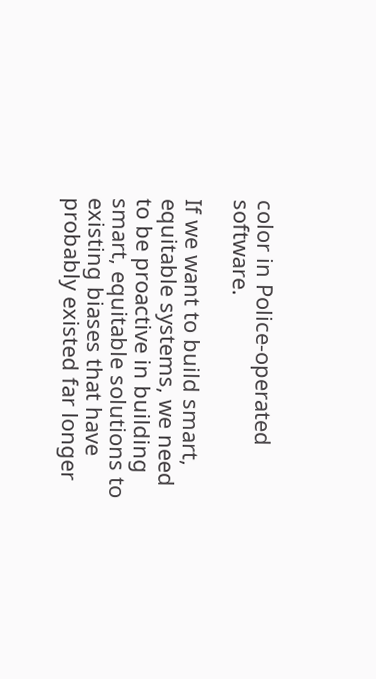color in Police-operated software.

If we want to build smart, equitable systems, we need to be proactive in building smart, equitable solutions to existing biases that have probably existed far longer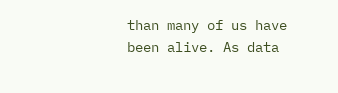than many of us have been alive. As data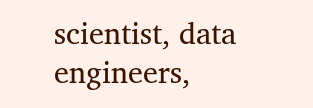scientist, data engineers,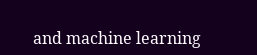and machine learning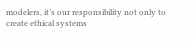modelers, it’s our responsibility not only to create ethical systems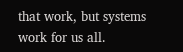that work, but systems work for us all.